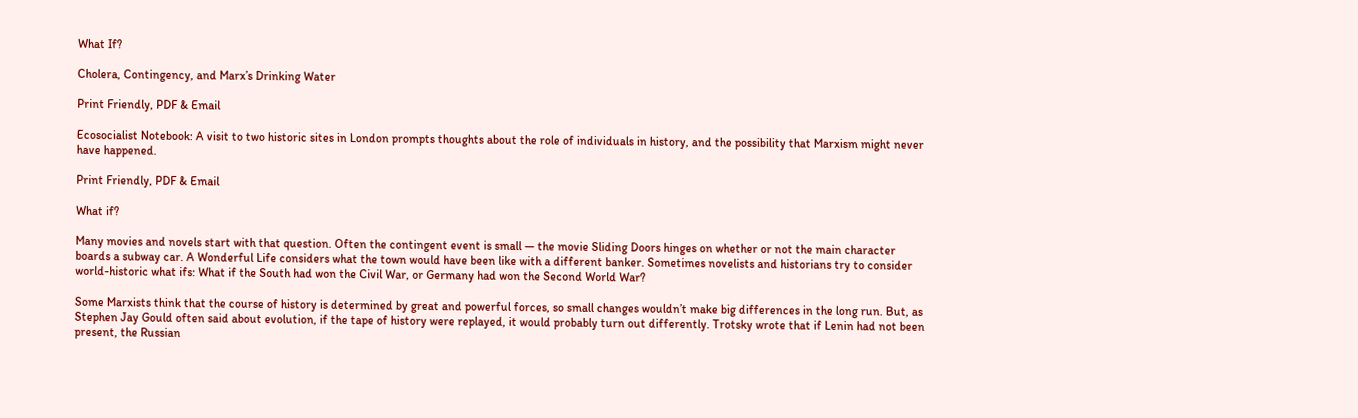What If?

Cholera, Contingency, and Marx’s Drinking Water

Print Friendly, PDF & Email

Ecosocialist Notebook: A visit to two historic sites in London prompts thoughts about the role of individuals in history, and the possibility that Marxism might never have happened.

Print Friendly, PDF & Email

What if?

Many movies and novels start with that question. Often the contingent event is small — the movie Sliding Doors hinges on whether or not the main character boards a subway car. A Wonderful Life considers what the town would have been like with a different banker. Sometimes novelists and historians try to consider world-historic what ifs: What if the South had won the Civil War, or Germany had won the Second World War?

Some Marxists think that the course of history is determined by great and powerful forces, so small changes wouldn’t make big differences in the long run. But, as Stephen Jay Gould often said about evolution, if the tape of history were replayed, it would probably turn out differently. Trotsky wrote that if Lenin had not been present, the Russian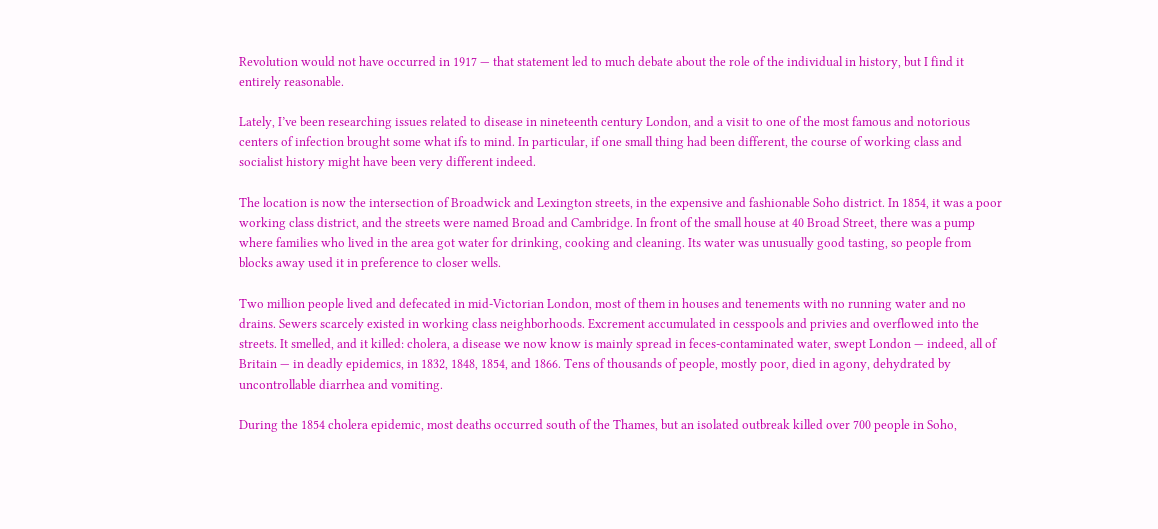Revolution would not have occurred in 1917 — that statement led to much debate about the role of the individual in history, but I find it entirely reasonable.

Lately, I’ve been researching issues related to disease in nineteenth century London, and a visit to one of the most famous and notorious centers of infection brought some what ifs to mind. In particular, if one small thing had been different, the course of working class and socialist history might have been very different indeed.

The location is now the intersection of Broadwick and Lexington streets, in the expensive and fashionable Soho district. In 1854, it was a poor working class district, and the streets were named Broad and Cambridge. In front of the small house at 40 Broad Street, there was a pump where families who lived in the area got water for drinking, cooking and cleaning. Its water was unusually good tasting, so people from blocks away used it in preference to closer wells.

Two million people lived and defecated in mid-Victorian London, most of them in houses and tenements with no running water and no drains. Sewers scarcely existed in working class neighborhoods. Excrement accumulated in cesspools and privies and overflowed into the streets. It smelled, and it killed: cholera, a disease we now know is mainly spread in feces-contaminated water, swept London — indeed, all of Britain — in deadly epidemics, in 1832, 1848, 1854, and 1866. Tens of thousands of people, mostly poor, died in agony, dehydrated by uncontrollable diarrhea and vomiting.

During the 1854 cholera epidemic, most deaths occurred south of the Thames, but an isolated outbreak killed over 700 people in Soho,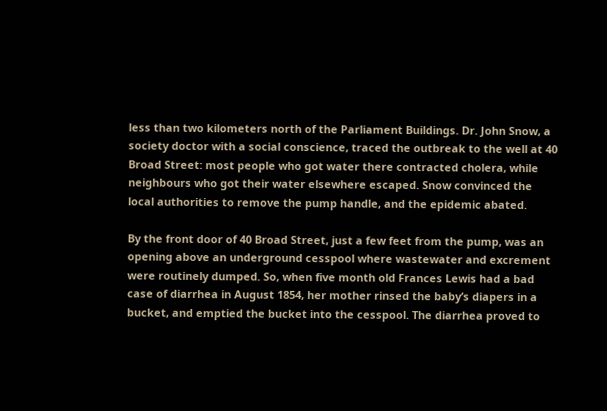less than two kilometers north of the Parliament Buildings. Dr. John Snow, a society doctor with a social conscience, traced the outbreak to the well at 40 Broad Street: most people who got water there contracted cholera, while neighbours who got their water elsewhere escaped. Snow convinced the local authorities to remove the pump handle, and the epidemic abated.

By the front door of 40 Broad Street, just a few feet from the pump, was an opening above an underground cesspool where wastewater and excrement were routinely dumped. So, when five month old Frances Lewis had a bad case of diarrhea in August 1854, her mother rinsed the baby’s diapers in a bucket, and emptied the bucket into the cesspool. The diarrhea proved to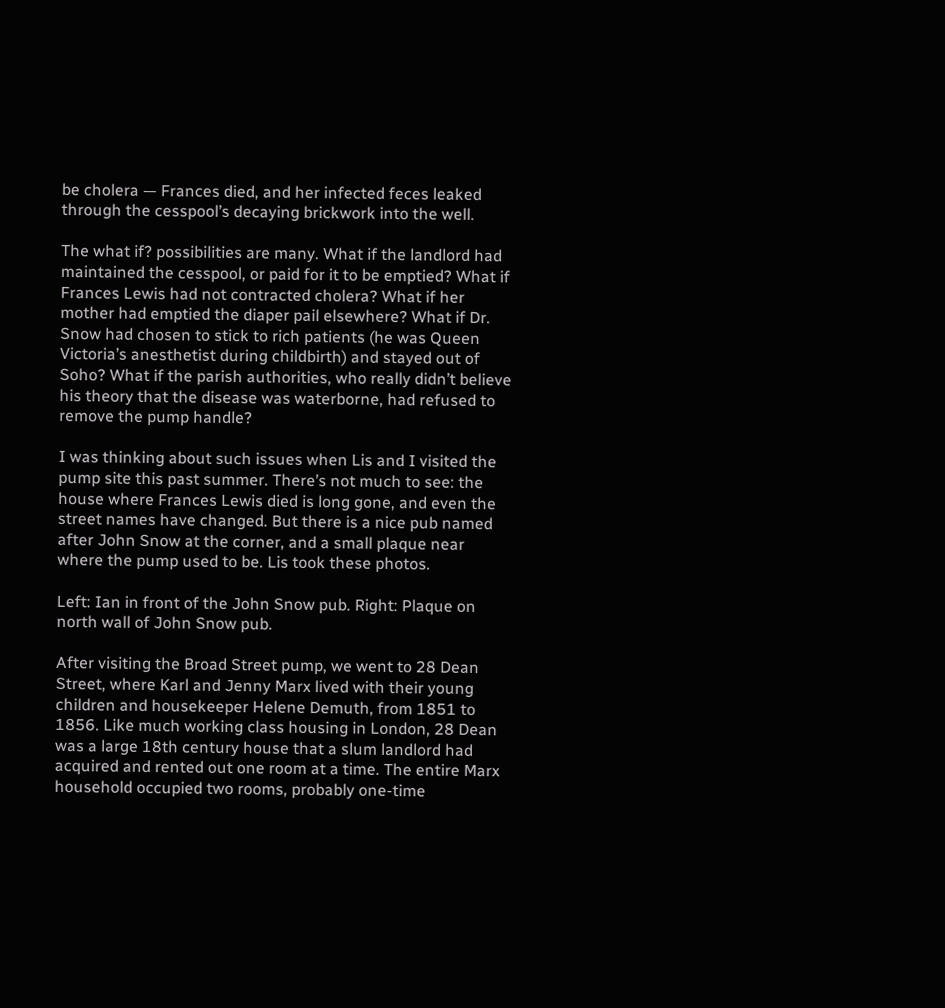be cholera — Frances died, and her infected feces leaked through the cesspool’s decaying brickwork into the well.

The what if? possibilities are many. What if the landlord had maintained the cesspool, or paid for it to be emptied? What if Frances Lewis had not contracted cholera? What if her mother had emptied the diaper pail elsewhere? What if Dr. Snow had chosen to stick to rich patients (he was Queen Victoria’s anesthetist during childbirth) and stayed out of Soho? What if the parish authorities, who really didn’t believe his theory that the disease was waterborne, had refused to remove the pump handle?

I was thinking about such issues when Lis and I visited the pump site this past summer. There’s not much to see: the house where Frances Lewis died is long gone, and even the street names have changed. But there is a nice pub named after John Snow at the corner, and a small plaque near where the pump used to be. Lis took these photos.

Left: Ian in front of the John Snow pub. Right: Plaque on north wall of John Snow pub.

After visiting the Broad Street pump, we went to 28 Dean Street, where Karl and Jenny Marx lived with their young children and housekeeper Helene Demuth, from 1851 to 1856. Like much working class housing in London, 28 Dean was a large 18th century house that a slum landlord had acquired and rented out one room at a time. The entire Marx household occupied two rooms, probably one-time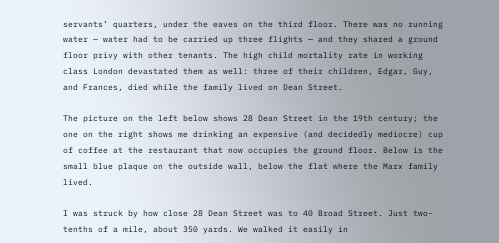servants’ quarters, under the eaves on the third floor. There was no running water — water had to be carried up three flights — and they shared a ground floor privy with other tenants. The high child mortality rate in working class London devastated them as well: three of their children, Edgar, Guy, and Frances, died while the family lived on Dean Street.

The picture on the left below shows 28 Dean Street in the 19th century; the one on the right shows me drinking an expensive (and decidedly mediocre) cup of coffee at the restaurant that now occupies the ground floor. Below is the small blue plaque on the outside wall, below the flat where the Marx family lived.

I was struck by how close 28 Dean Street was to 40 Broad Street. Just two-tenths of a mile, about 350 yards. We walked it easily in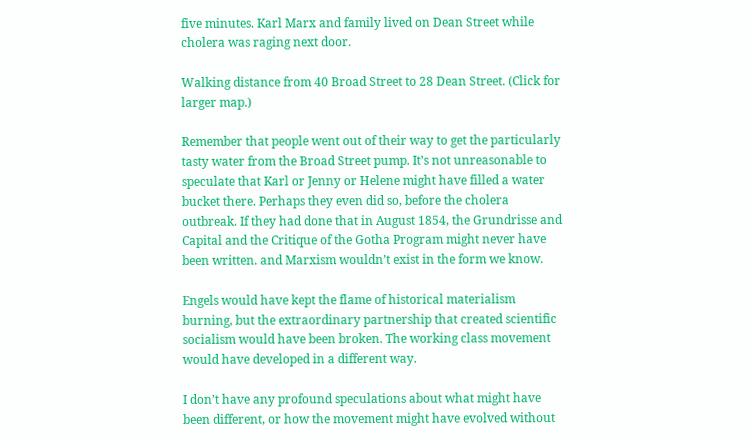five minutes. Karl Marx and family lived on Dean Street while cholera was raging next door.

Walking distance from 40 Broad Street to 28 Dean Street. (Click for larger map.)

Remember that people went out of their way to get the particularly tasty water from the Broad Street pump. It’s not unreasonable to speculate that Karl or Jenny or Helene might have filled a water bucket there. Perhaps they even did so, before the cholera outbreak. If they had done that in August 1854, the Grundrisse and Capital and the Critique of the Gotha Program might never have been written. and Marxism wouldn’t exist in the form we know.

Engels would have kept the flame of historical materialism burning, but the extraordinary partnership that created scientific socialism would have been broken. The working class movement would have developed in a different way.

I don’t have any profound speculations about what might have been different, or how the movement might have evolved without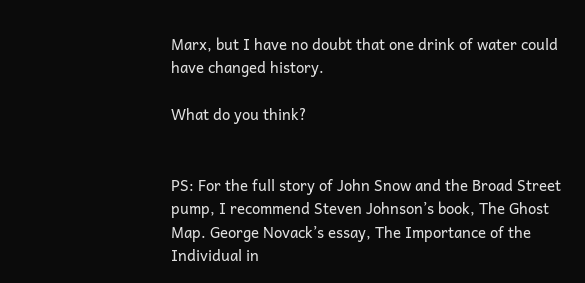Marx, but I have no doubt that one drink of water could have changed history.

What do you think?


PS: For the full story of John Snow and the Broad Street pump, I recommend Steven Johnson’s book, The Ghost Map. George Novack’s essay, The Importance of the Individual in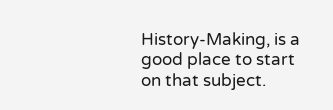History-Making, is a good place to start on that subject.